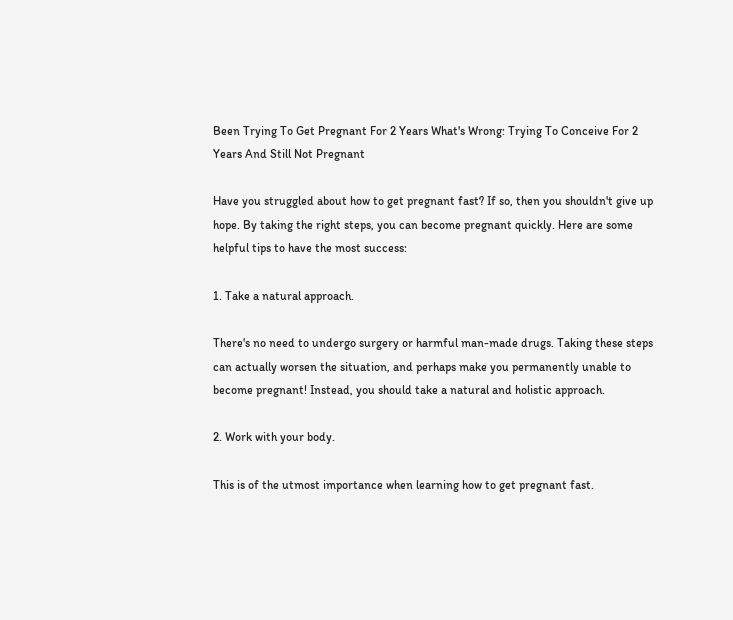Been Trying To Get Pregnant For 2 Years What's Wrong: Trying To Conceive For 2 Years And Still Not Pregnant

Have you struggled about how to get pregnant fast? If so, then you shouldn't give up hope. By taking the right steps, you can become pregnant quickly. Here are some helpful tips to have the most success:

1. Take a natural approach.

There's no need to undergo surgery or harmful man-made drugs. Taking these steps can actually worsen the situation, and perhaps make you permanently unable to become pregnant! Instead, you should take a natural and holistic approach.

2. Work with your body.

This is of the utmost importance when learning how to get pregnant fast.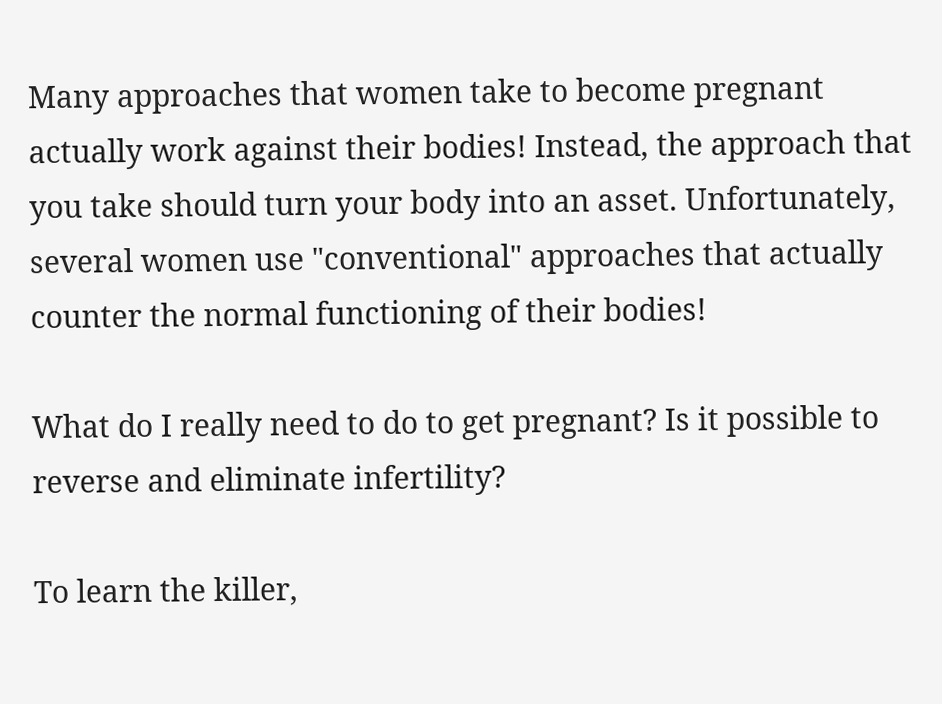Many approaches that women take to become pregnant actually work against their bodies! Instead, the approach that you take should turn your body into an asset. Unfortunately, several women use "conventional" approaches that actually counter the normal functioning of their bodies!

What do I really need to do to get pregnant? Is it possible to reverse and eliminate infertility?

To learn the killer,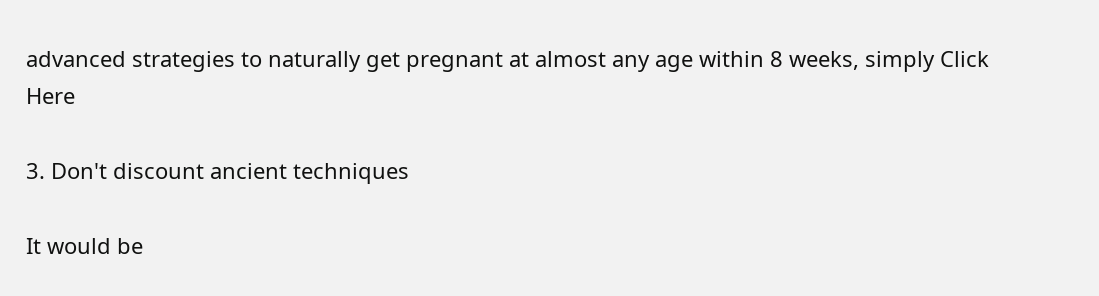advanced strategies to naturally get pregnant at almost any age within 8 weeks, simply Click Here

3. Don't discount ancient techniques

It would be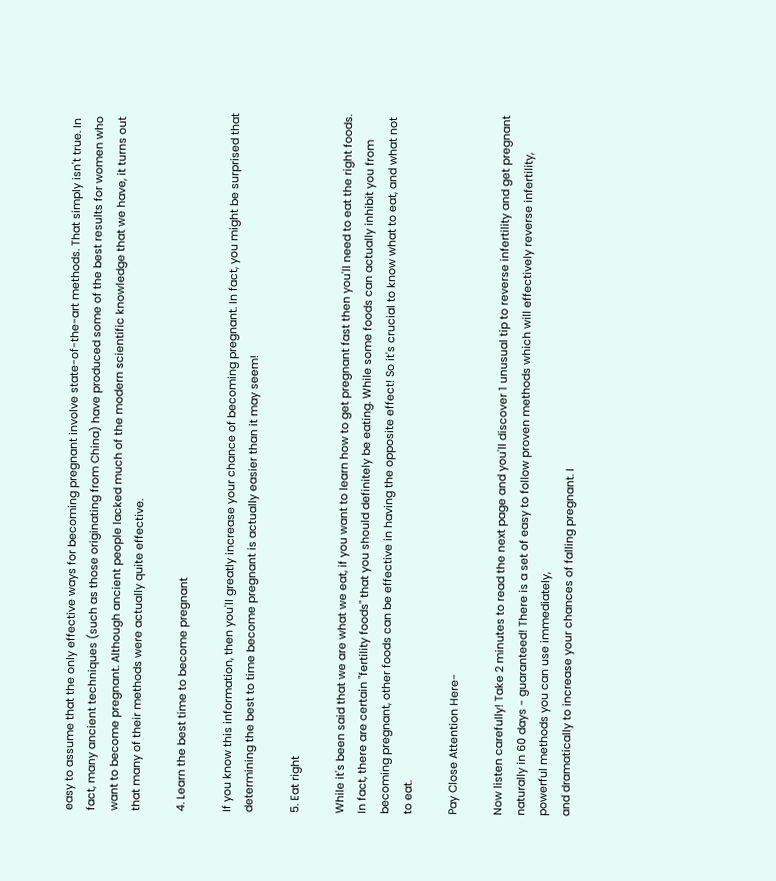easy to assume that the only effective ways for becoming pregnant involve state-of-the-art methods. That simply isn't true. In fact, many ancient techniques (such as those originating from China) have produced some of the best results for women who want to become pregnant. Although ancient people lacked much of the modern scientific knowledge that we have, it turns out that many of their methods were actually quite effective.

4. Learn the best time to become pregnant

If you know this information, then you'll greatly increase your chance of becoming pregnant. In fact, you might be surprised that determining the best to time become pregnant is actually easier than it may seem!

5. Eat right

While it's been said that we are what we eat, if you want to learn how to get pregnant fast then you'll need to eat the right foods. In fact, there are certain "fertility foods" that you should definitely be eating. While some foods can actually inhibit you from becoming pregnant, other foods can be effective in having the opposite effect! So it's crucial to know what to eat, and what not to eat.

Pay Close Attention Here-

Now listen carefully! Take 2 minutes to read the next page and you'll discover 1 unusual tip to reverse infertility and get pregnant naturally in 60 days - guaranteed! There is a set of easy to follow proven methods which will effectively reverse infertility, powerful methods you can use immediately,
and dramatically to increase your chances of falling pregnant. I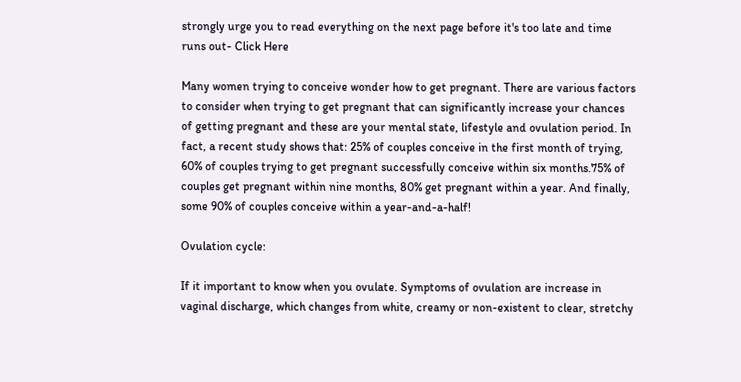strongly urge you to read everything on the next page before it's too late and time runs out- Click Here

Many women trying to conceive wonder how to get pregnant. There are various factors to consider when trying to get pregnant that can significantly increase your chances of getting pregnant and these are your mental state, lifestyle and ovulation period. In fact, a recent study shows that: 25% of couples conceive in the first month of trying, 60% of couples trying to get pregnant successfully conceive within six months.75% of couples get pregnant within nine months, 80% get pregnant within a year. And finally, some 90% of couples conceive within a year-and-a-half!

Ovulation cycle:

If it important to know when you ovulate. Symptoms of ovulation are increase in vaginal discharge, which changes from white, creamy or non-existent to clear, stretchy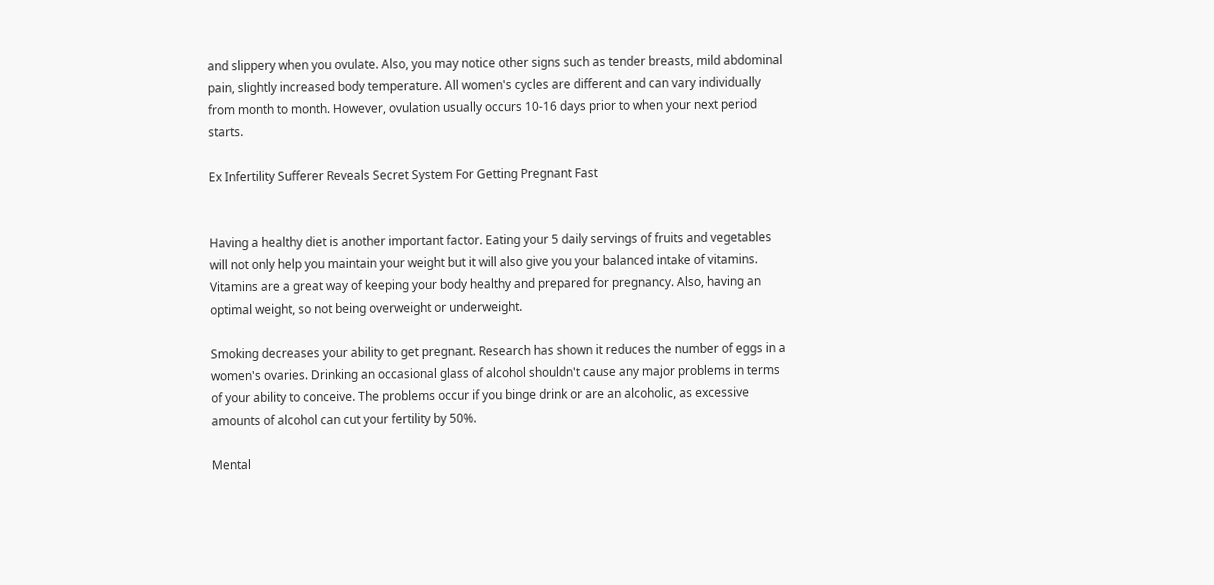and slippery when you ovulate. Also, you may notice other signs such as tender breasts, mild abdominal pain, slightly increased body temperature. All women's cycles are different and can vary individually from month to month. However, ovulation usually occurs 10-16 days prior to when your next period starts.

Ex Infertility Sufferer Reveals Secret System For Getting Pregnant Fast


Having a healthy diet is another important factor. Eating your 5 daily servings of fruits and vegetables will not only help you maintain your weight but it will also give you your balanced intake of vitamins. Vitamins are a great way of keeping your body healthy and prepared for pregnancy. Also, having an optimal weight, so not being overweight or underweight.

Smoking decreases your ability to get pregnant. Research has shown it reduces the number of eggs in a women's ovaries. Drinking an occasional glass of alcohol shouldn't cause any major problems in terms of your ability to conceive. The problems occur if you binge drink or are an alcoholic, as excessive amounts of alcohol can cut your fertility by 50%.

Mental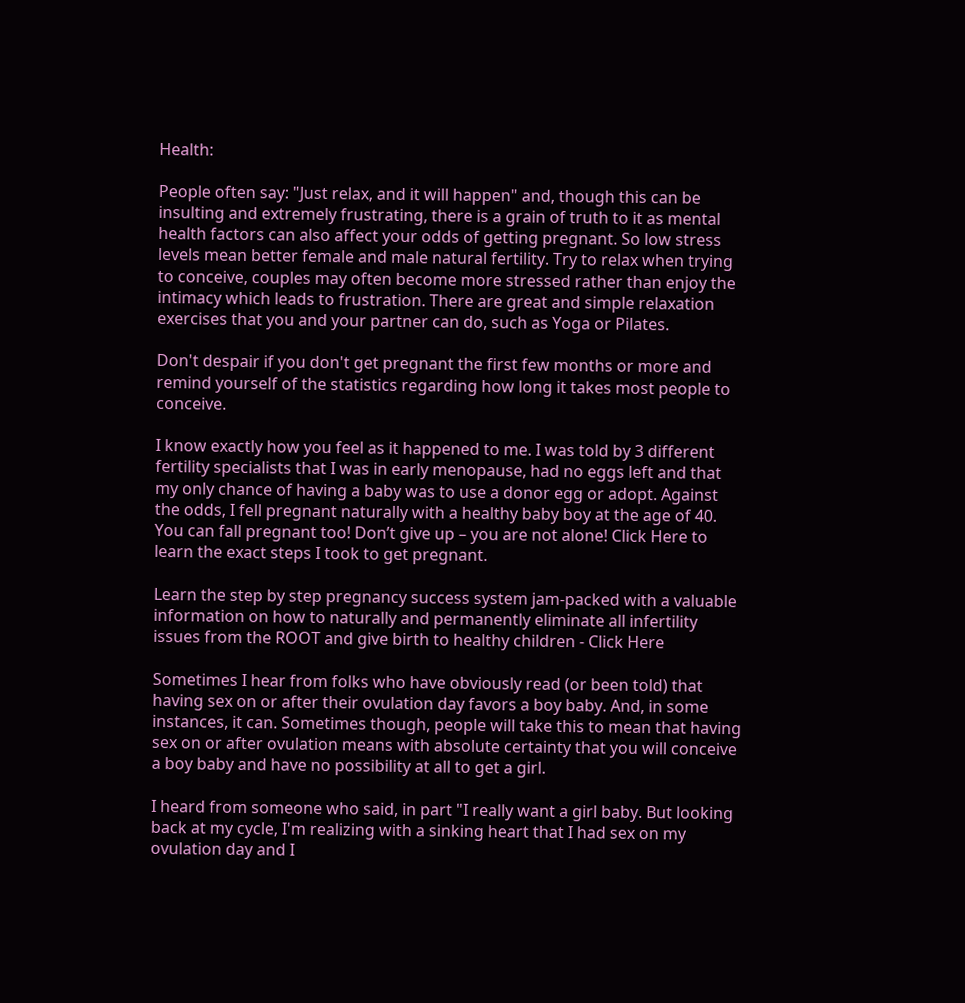Health:

People often say: "Just relax, and it will happen" and, though this can be insulting and extremely frustrating, there is a grain of truth to it as mental health factors can also affect your odds of getting pregnant. So low stress levels mean better female and male natural fertility. Try to relax when trying to conceive, couples may often become more stressed rather than enjoy the intimacy which leads to frustration. There are great and simple relaxation exercises that you and your partner can do, such as Yoga or Pilates.

Don't despair if you don't get pregnant the first few months or more and remind yourself of the statistics regarding how long it takes most people to conceive.

I know exactly how you feel as it happened to me. I was told by 3 different fertility specialists that I was in early menopause, had no eggs left and that my only chance of having a baby was to use a donor egg or adopt. Against the odds, I fell pregnant naturally with a healthy baby boy at the age of 40.
You can fall pregnant too! Don’t give up – you are not alone! Click Here to learn the exact steps I took to get pregnant.

Learn the step by step pregnancy success system jam-packed with a valuable information on how to naturally and permanently eliminate all infertility issues from the ROOT and give birth to healthy children - Click Here

Sometimes I hear from folks who have obviously read (or been told) that having sex on or after their ovulation day favors a boy baby. And, in some instances, it can. Sometimes though, people will take this to mean that having sex on or after ovulation means with absolute certainty that you will conceive a boy baby and have no possibility at all to get a girl.

I heard from someone who said, in part "I really want a girl baby. But looking back at my cycle, I'm realizing with a sinking heart that I had sex on my ovulation day and I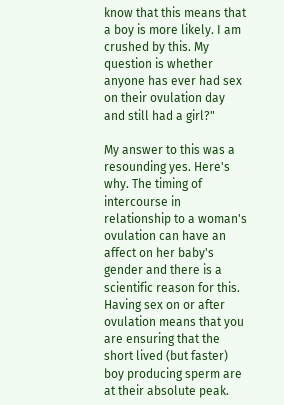know that this means that a boy is more likely. I am crushed by this. My question is whether anyone has ever had sex on their ovulation day and still had a girl?"

My answer to this was a resounding yes. Here's why. The timing of intercourse in relationship to a woman's ovulation can have an affect on her baby's gender and there is a scientific reason for this. Having sex on or after ovulation means that you are ensuring that the short lived (but faster) boy producing sperm are at their absolute peak.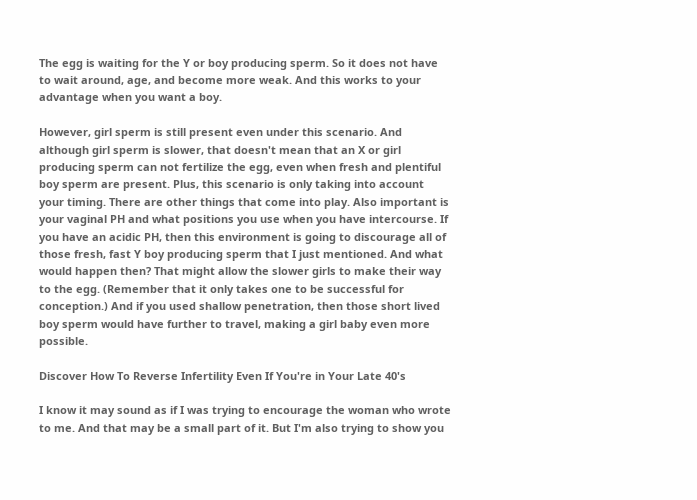The egg is waiting for the Y or boy producing sperm. So it does not have to wait around, age, and become more weak. And this works to your advantage when you want a boy.

However, girl sperm is still present even under this scenario. And although girl sperm is slower, that doesn't mean that an X or girl producing sperm can not fertilize the egg, even when fresh and plentiful boy sperm are present. Plus, this scenario is only taking into account your timing. There are other things that come into play. Also important is your vaginal PH and what positions you use when you have intercourse. If you have an acidic PH, then this environment is going to discourage all of those fresh, fast Y boy producing sperm that I just mentioned. And what would happen then? That might allow the slower girls to make their way to the egg. (Remember that it only takes one to be successful for conception.) And if you used shallow penetration, then those short lived boy sperm would have further to travel, making a girl baby even more possible.

Discover How To Reverse Infertility Even If You're in Your Late 40's

I know it may sound as if I was trying to encourage the woman who wrote to me. And that may be a small part of it. But I'm also trying to show you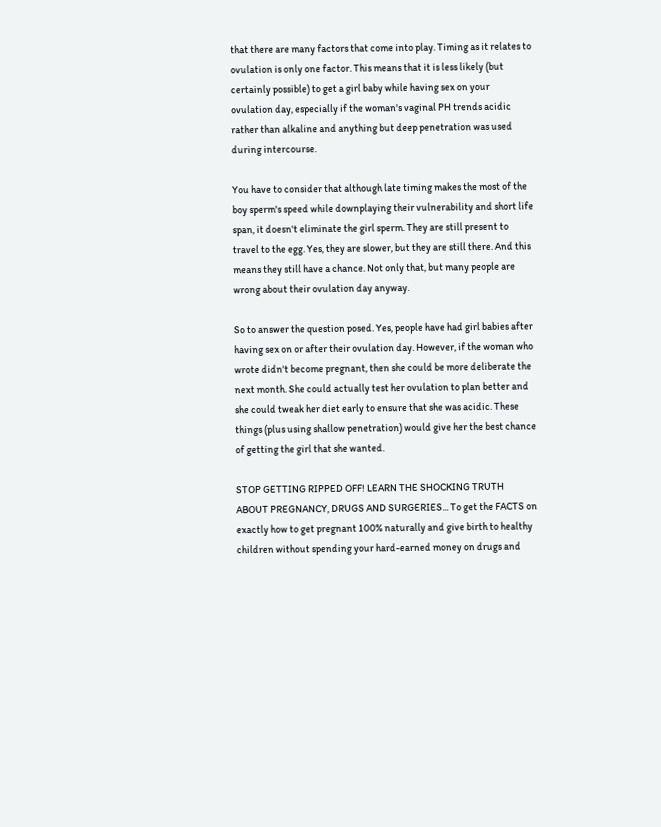that there are many factors that come into play. Timing as it relates to ovulation is only one factor. This means that it is less likely (but certainly possible) to get a girl baby while having sex on your ovulation day, especially if the woman's vaginal PH trends acidic rather than alkaline and anything but deep penetration was used during intercourse.

You have to consider that although late timing makes the most of the boy sperm's speed while downplaying their vulnerability and short life span, it doesn't eliminate the girl sperm. They are still present to travel to the egg. Yes, they are slower, but they are still there. And this means they still have a chance. Not only that, but many people are wrong about their ovulation day anyway.

So to answer the question posed. Yes, people have had girl babies after having sex on or after their ovulation day. However, if the woman who wrote didn't become pregnant, then she could be more deliberate the next month. She could actually test her ovulation to plan better and she could tweak her diet early to ensure that she was acidic. These things (plus using shallow penetration) would give her the best chance of getting the girl that she wanted.

STOP GETTING RIPPED OFF! LEARN THE SHOCKING TRUTH ABOUT PREGNANCY, DRUGS AND SURGERIES... To get the FACTS on exactly how to get pregnant 100% naturally and give birth to healthy children without spending your hard-earned money on drugs and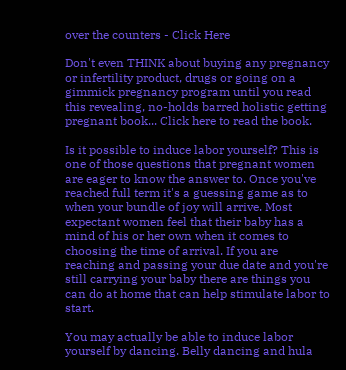over the counters - Click Here

Don't even THINK about buying any pregnancy or infertility product, drugs or going on a gimmick pregnancy program until you read this revealing, no-holds barred holistic getting pregnant book... Click here to read the book.

Is it possible to induce labor yourself? This is one of those questions that pregnant women are eager to know the answer to. Once you've reached full term it's a guessing game as to when your bundle of joy will arrive. Most expectant women feel that their baby has a mind of his or her own when it comes to choosing the time of arrival. If you are reaching and passing your due date and you're still carrying your baby there are things you can do at home that can help stimulate labor to start.

You may actually be able to induce labor yourself by dancing. Belly dancing and hula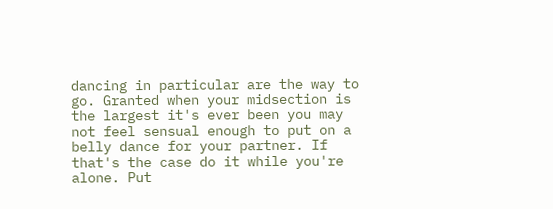dancing in particular are the way to go. Granted when your midsection is the largest it's ever been you may not feel sensual enough to put on a belly dance for your partner. If that's the case do it while you're alone. Put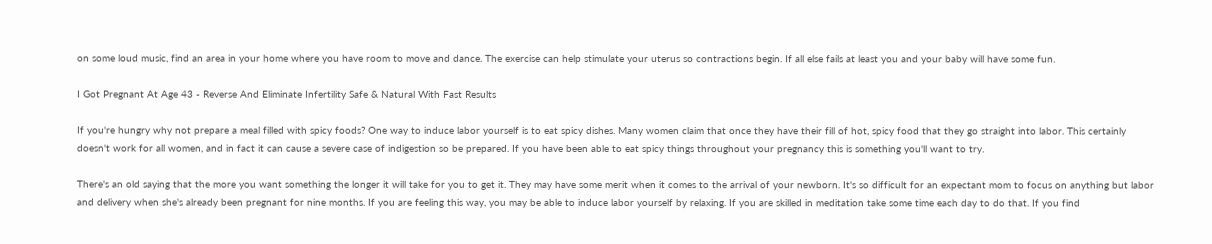on some loud music, find an area in your home where you have room to move and dance. The exercise can help stimulate your uterus so contractions begin. If all else fails at least you and your baby will have some fun.

I Got Pregnant At Age 43 - Reverse And Eliminate Infertility Safe & Natural With Fast Results

If you're hungry why not prepare a meal filled with spicy foods? One way to induce labor yourself is to eat spicy dishes. Many women claim that once they have their fill of hot, spicy food that they go straight into labor. This certainly doesn't work for all women, and in fact it can cause a severe case of indigestion so be prepared. If you have been able to eat spicy things throughout your pregnancy this is something you'll want to try.

There's an old saying that the more you want something the longer it will take for you to get it. They may have some merit when it comes to the arrival of your newborn. It's so difficult for an expectant mom to focus on anything but labor and delivery when she's already been pregnant for nine months. If you are feeling this way, you may be able to induce labor yourself by relaxing. If you are skilled in meditation take some time each day to do that. If you find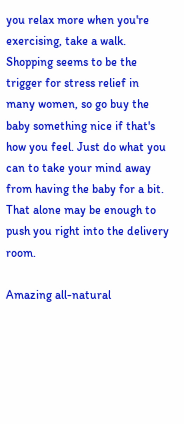you relax more when you're exercising, take a walk. Shopping seems to be the trigger for stress relief in many women, so go buy the baby something nice if that's how you feel. Just do what you can to take your mind away from having the baby for a bit. That alone may be enough to push you right into the delivery room.

Amazing all-natural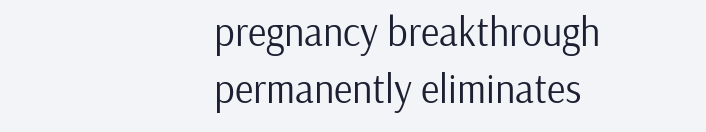pregnancy breakthrough permanently eliminates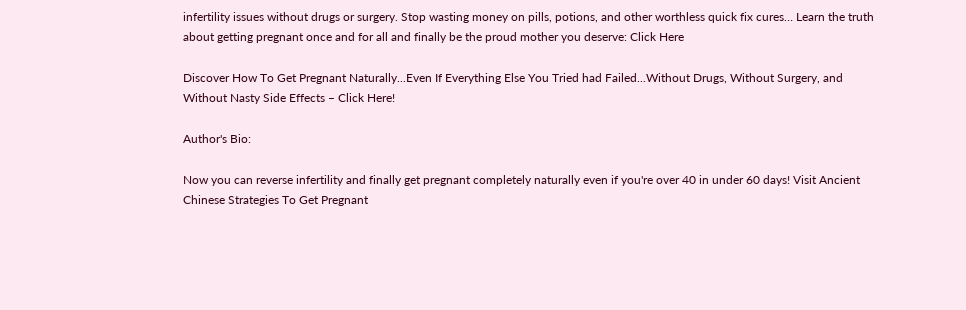infertility issues without drugs or surgery. Stop wasting money on pills, potions, and other worthless quick fix cures… Learn the truth about getting pregnant once and for all and finally be the proud mother you deserve: Click Here

Discover How To Get Pregnant Naturally...Even If Everything Else You Tried had Failed...Without Drugs, Without Surgery, and Without Nasty Side Effects – Click Here!

Author's Bio:

Now you can reverse infertility and finally get pregnant completely naturally even if you're over 40 in under 60 days! Visit Ancient Chinese Strategies To Get Pregnant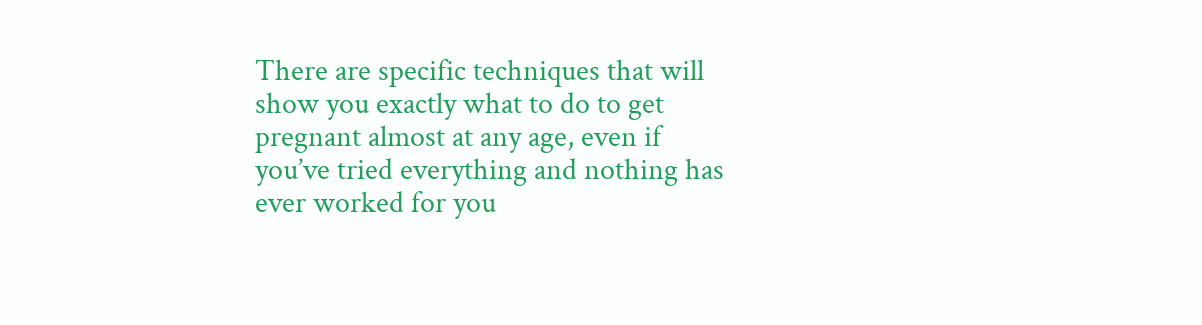There are specific techniques that will show you exactly what to do to get pregnant almost at any age, even if you’ve tried everything and nothing has ever worked for you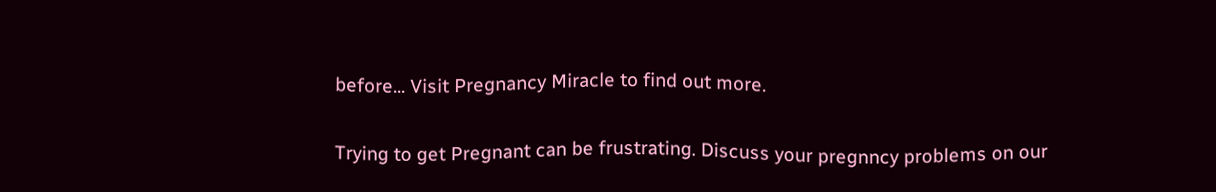before... Visit Pregnancy Miracle to find out more.

Trying to get Pregnant can be frustrating. Discuss your pregnncy problems on our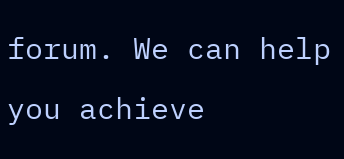forum. We can help you achieve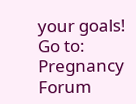your goals! Go to: Pregnancy Forum